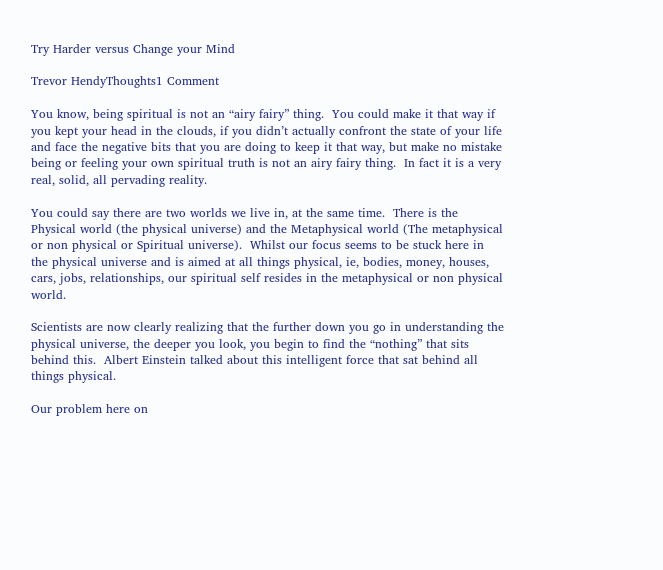Try Harder versus Change your Mind

Trevor HendyThoughts1 Comment

You know, being spiritual is not an “airy fairy” thing.  You could make it that way if you kept your head in the clouds, if you didn’t actually confront the state of your life and face the negative bits that you are doing to keep it that way, but make no mistake being or feeling your own spiritual truth is not an airy fairy thing.  In fact it is a very real, solid, all pervading reality.

You could say there are two worlds we live in, at the same time.  There is the Physical world (the physical universe) and the Metaphysical world (The metaphysical or non physical or Spiritual universe).  Whilst our focus seems to be stuck here in the physical universe and is aimed at all things physical, ie, bodies, money, houses, cars, jobs, relationships, our spiritual self resides in the metaphysical or non physical world.

Scientists are now clearly realizing that the further down you go in understanding the physical universe, the deeper you look, you begin to find the “nothing” that sits behind this.  Albert Einstein talked about this intelligent force that sat behind all things physical.

Our problem here on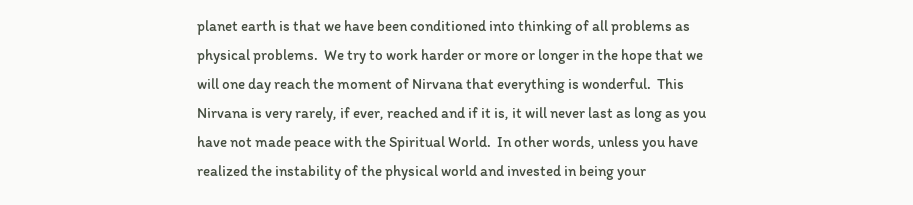planet earth is that we have been conditioned into thinking of all problems as physical problems.  We try to work harder or more or longer in the hope that we will one day reach the moment of Nirvana that everything is wonderful.  This Nirvana is very rarely, if ever, reached and if it is, it will never last as long as you have not made peace with the Spiritual World.  In other words, unless you have realized the instability of the physical world and invested in being your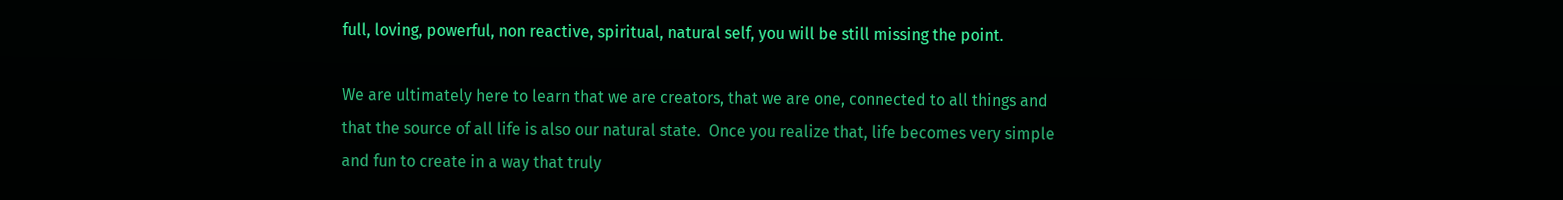full, loving, powerful, non reactive, spiritual, natural self, you will be still missing the point.

We are ultimately here to learn that we are creators, that we are one, connected to all things and that the source of all life is also our natural state.  Once you realize that, life becomes very simple and fun to create in a way that truly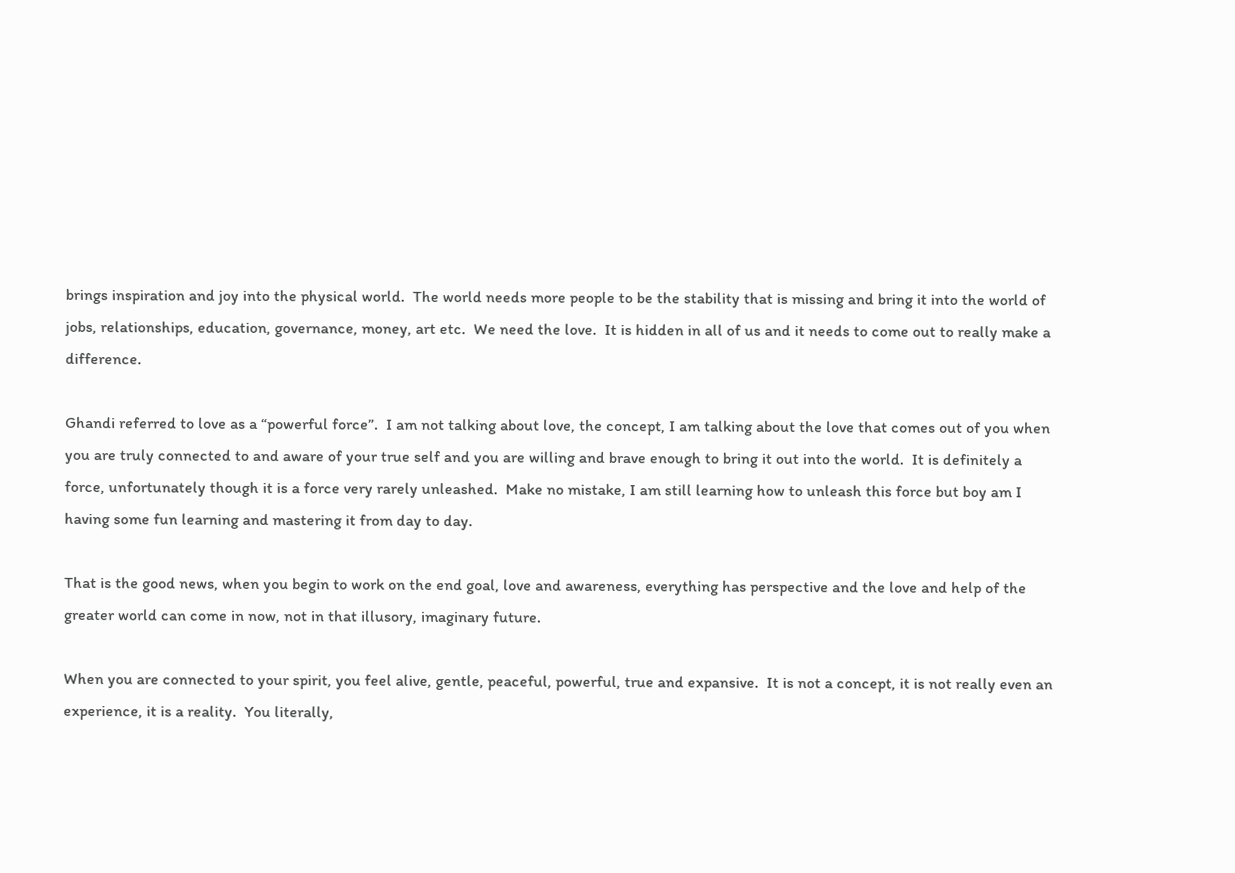brings inspiration and joy into the physical world.  The world needs more people to be the stability that is missing and bring it into the world of jobs, relationships, education, governance, money, art etc.  We need the love.  It is hidden in all of us and it needs to come out to really make a difference.

Ghandi referred to love as a “powerful force”.  I am not talking about love, the concept, I am talking about the love that comes out of you when you are truly connected to and aware of your true self and you are willing and brave enough to bring it out into the world.  It is definitely a force, unfortunately though it is a force very rarely unleashed.  Make no mistake, I am still learning how to unleash this force but boy am I having some fun learning and mastering it from day to day.

That is the good news, when you begin to work on the end goal, love and awareness, everything has perspective and the love and help of the greater world can come in now, not in that illusory, imaginary future.

When you are connected to your spirit, you feel alive, gentle, peaceful, powerful, true and expansive.  It is not a concept, it is not really even an experience, it is a reality.  You literally,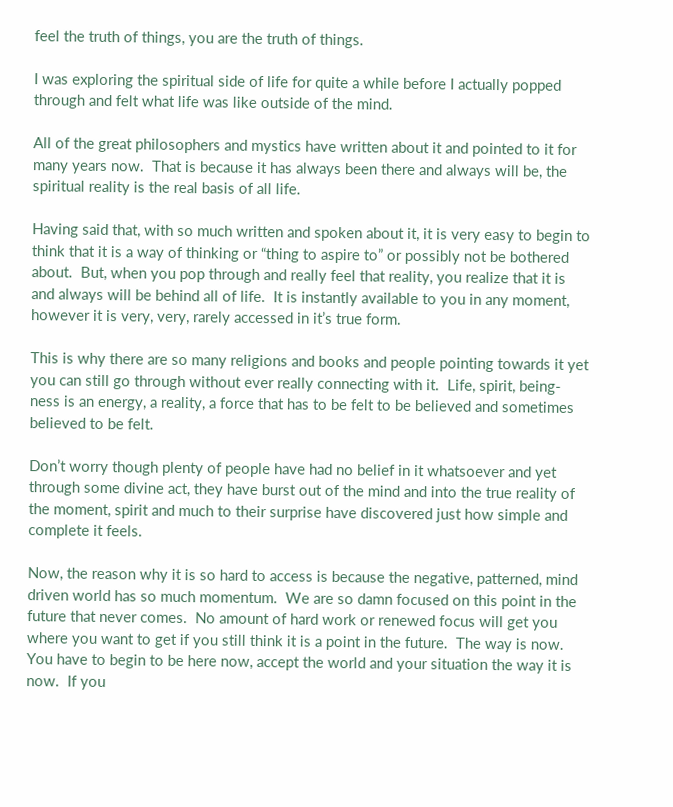feel the truth of things, you are the truth of things.

I was exploring the spiritual side of life for quite a while before I actually popped through and felt what life was like outside of the mind.

All of the great philosophers and mystics have written about it and pointed to it for many years now.  That is because it has always been there and always will be, the spiritual reality is the real basis of all life.

Having said that, with so much written and spoken about it, it is very easy to begin to think that it is a way of thinking or “thing to aspire to” or possibly not be bothered about.  But, when you pop through and really feel that reality, you realize that it is and always will be behind all of life.  It is instantly available to you in any moment, however it is very, very, rarely accessed in it’s true form.

This is why there are so many religions and books and people pointing towards it yet you can still go through without ever really connecting with it.  Life, spirit, being-ness is an energy, a reality, a force that has to be felt to be believed and sometimes believed to be felt.

Don’t worry though plenty of people have had no belief in it whatsoever and yet through some divine act, they have burst out of the mind and into the true reality of the moment, spirit and much to their surprise have discovered just how simple and complete it feels.

Now, the reason why it is so hard to access is because the negative, patterned, mind driven world has so much momentum.  We are so damn focused on this point in the future that never comes.  No amount of hard work or renewed focus will get you where you want to get if you still think it is a point in the future.  The way is now.  You have to begin to be here now, accept the world and your situation the way it is now.  If you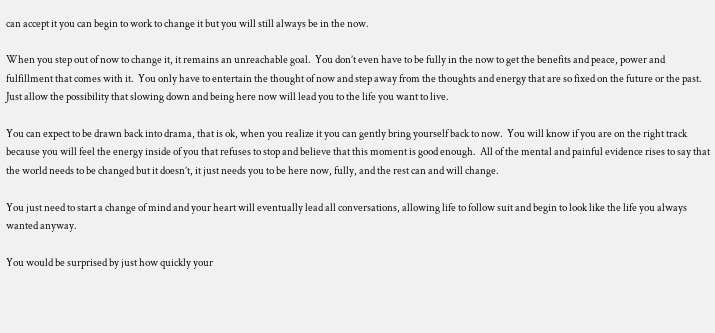can accept it you can begin to work to change it but you will still always be in the now.

When you step out of now to change it, it remains an unreachable goal.  You don’t even have to be fully in the now to get the benefits and peace, power and fulfillment that comes with it.  You only have to entertain the thought of now and step away from the thoughts and energy that are so fixed on the future or the past.  Just allow the possibility that slowing down and being here now will lead you to the life you want to live.

You can expect to be drawn back into drama, that is ok, when you realize it you can gently bring yourself back to now.  You will know if you are on the right track because you will feel the energy inside of you that refuses to stop and believe that this moment is good enough.  All of the mental and painful evidence rises to say that the world needs to be changed but it doesn’t, it just needs you to be here now, fully, and the rest can and will change.

You just need to start a change of mind and your heart will eventually lead all conversations, allowing life to follow suit and begin to look like the life you always wanted anyway.

You would be surprised by just how quickly your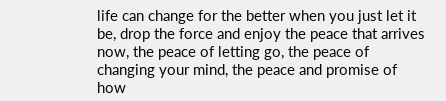life can change for the better when you just let it be, drop the force and enjoy the peace that arrives now, the peace of letting go, the peace of changing your mind, the peace and promise of how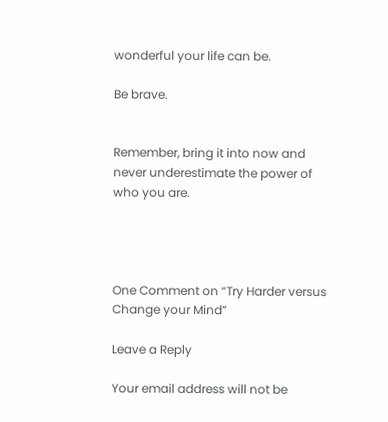wonderful your life can be.

Be brave.


Remember, bring it into now and never underestimate the power of who you are.




One Comment on “Try Harder versus Change your Mind”

Leave a Reply

Your email address will not be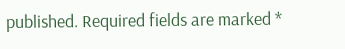published. Required fields are marked *